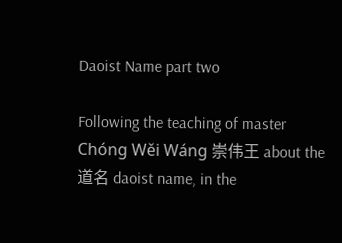Daoist Name part two

Following the teaching of master Chóng Wěi Wáng 崇伟王 about the 道名 daoist name, in the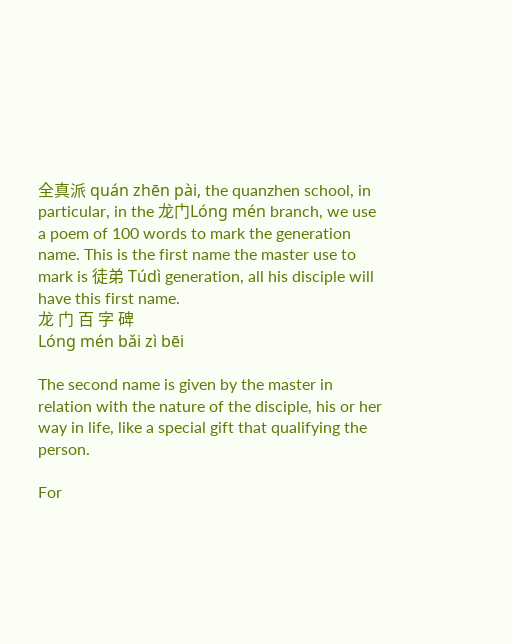全真派 quán zhēn pài, the quanzhen school, in particular, in the 龙门Lóng mén branch, we use a poem of 100 words to mark the generation name. This is the first name the master use to mark is 徒弟 Túdì generation, all his disciple will have this first name.
龙 门 百 字 碑
Lóng mén bǎi zì bēi

The second name is given by the master in relation with the nature of the disciple, his or her way in life, like a special gift that qualifying the person.

For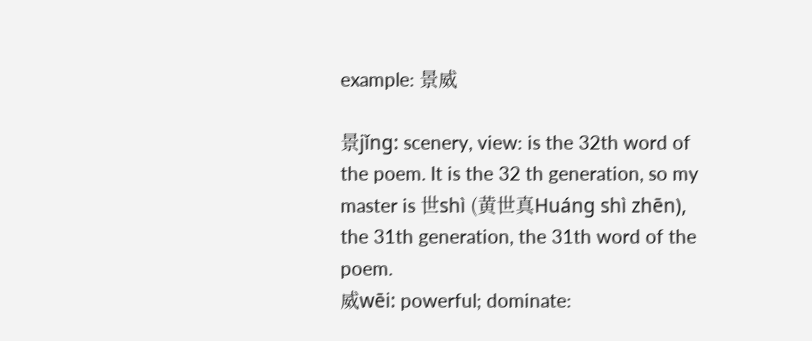example: 景威

景jǐng: scenery, view: is the 32th word of the poem. It is the 32 th generation, so my master is 世shì (黄世真Huáng shì zhēn), the 31th generation, the 31th word of the poem.
威wēi: powerful; dominate: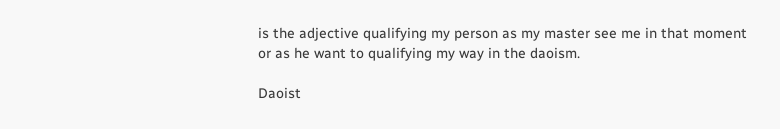is the adjective qualifying my person as my master see me in that moment or as he want to qualifying my way in the daoism.

Daoist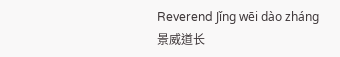Reverend Jǐng wēi dào zháng 景威道长